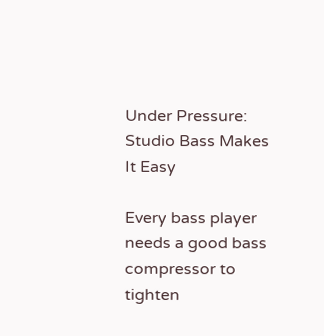Under Pressure: Studio Bass Makes It Easy

Every bass player needs a good bass compressor to tighten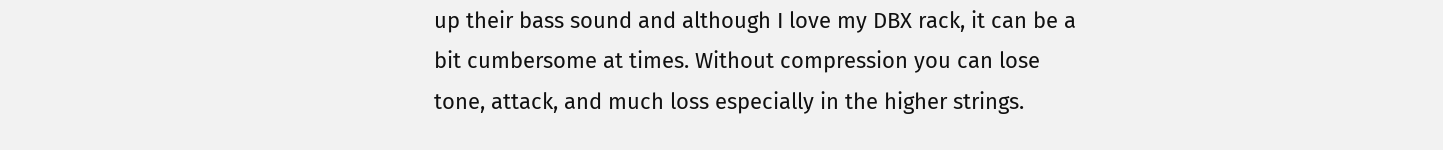up their bass sound and although I love my DBX rack, it can be a bit cumbersome at times. Without compression you can lose tone, attack, and much loss especially in the higher strings.